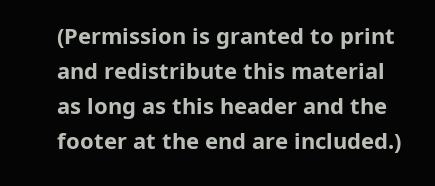(Permission is granted to print and redistribute this material
as long as this header and the footer at the end are included.)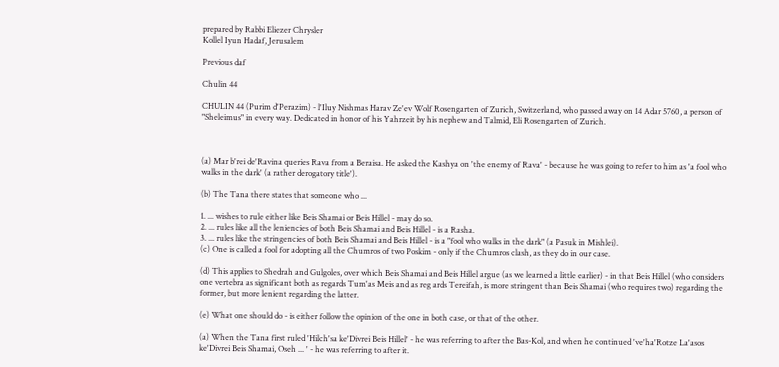prepared by Rabbi Eliezer Chrysler
Kollel Iyun Hadaf, Jerusalem

Previous daf

Chulin 44

CHULIN 44 (Purim d'Perazim) - l'Iluy Nishmas Harav Ze'ev Wolf Rosengarten of Zurich, Switzerland, who passed away on 14 Adar 5760, a person of "Sheleimus" in every way. Dedicated in honor of his Yahrzeit by his nephew and Talmid, Eli Rosengarten of Zurich.



(a) Mar b'rei de'Ravina queries Rava from a Beraisa. He asked the Kashya on 'the enemy of Rava' - because he was going to refer to him as 'a fool who walks in the dark' (a rather derogatory title').

(b) The Tana there states that someone who ...

1. ... wishes to rule either like Beis Shamai or Beis Hillel - may do so.
2. ... rules like all the leniencies of both Beis Shamai and Beis Hillel - is a Rasha.
3. ... rules like the stringencies of both Beis Shamai and Beis Hillel - is a "fool who walks in the dark" (a Pasuk in Mishlei).
(c) One is called a fool for adopting all the Chumros of two Poskim - only if the Chumros clash, as they do in our case.

(d) This applies to Shedrah and Gulgoles, over which Beis Shamai and Beis Hillel argue (as we learned a little earlier) - in that Beis Hillel (who considers one vertebra as significant both as regards Tum'as Meis and as reg ards Tereifah, is more stringent than Beis Shamai (who requires two) regarding the former, but more lenient regarding the latter.

(e) What one should do - is either follow the opinion of the one in both case, or that of the other.

(a) When the Tana first ruled 'Hilch'sa ke'Divrei Beis Hillel' - he was referring to after the Bas-Kol, and when he continued 've'ha'Rotze La'asos ke'Divrei Beis Shamai, Oseh ... ' - he was referring to after it.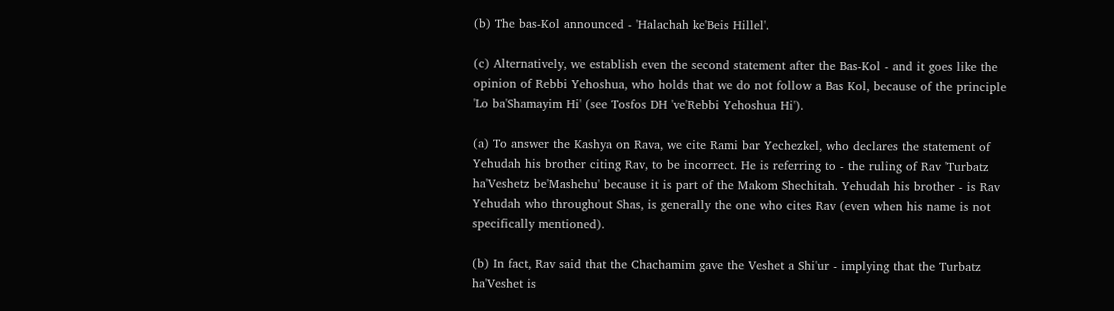(b) The bas-Kol announced - 'Halachah ke'Beis Hillel'.

(c) Alternatively, we establish even the second statement after the Bas-Kol - and it goes like the opinion of Rebbi Yehoshua, who holds that we do not follow a Bas Kol, because of the principle 'Lo ba'Shamayim Hi' (see Tosfos DH 've'Rebbi Yehoshua Hi').

(a) To answer the Kashya on Rava, we cite Rami bar Yechezkel, who declares the statement of Yehudah his brother citing Rav, to be incorrect. He is referring to - the ruling of Rav 'Turbatz ha'Veshetz be'Mashehu' because it is part of the Makom Shechitah. Yehudah his brother - is Rav Yehudah who throughout Shas, is generally the one who cites Rav (even when his name is not specifically mentioned).

(b) In fact, Rav said that the Chachamim gave the Veshet a Shi'ur - implying that the Turbatz ha'Veshet is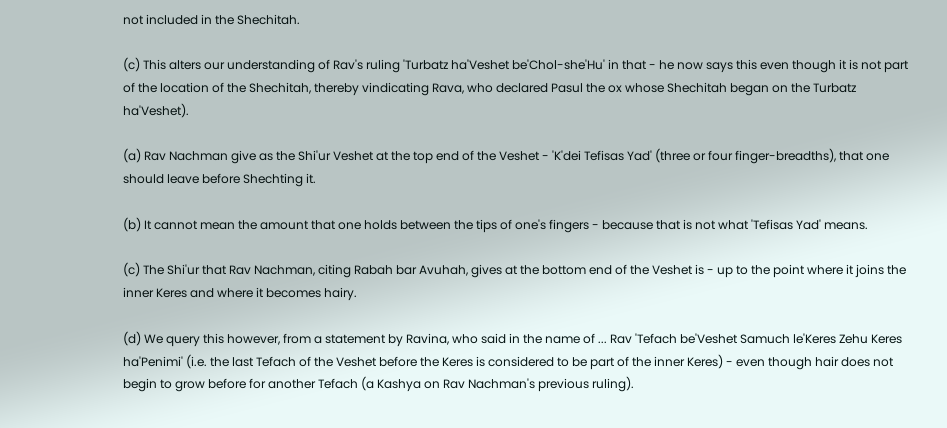not included in the Shechitah.

(c) This alters our understanding of Rav's ruling 'Turbatz ha'Veshet be'Chol-she'Hu' in that - he now says this even though it is not part of the location of the Shechitah, thereby vindicating Rava, who declared Pasul the ox whose Shechitah began on the Turbatz ha'Veshet).

(a) Rav Nachman give as the Shi'ur Veshet at the top end of the Veshet - 'K'dei Tefisas Yad' (three or four finger-breadths), that one should leave before Shechting it.

(b) It cannot mean the amount that one holds between the tips of one's fingers - because that is not what 'Tefisas Yad' means.

(c) The Shi'ur that Rav Nachman, citing Rabah bar Avuhah, gives at the bottom end of the Veshet is - up to the point where it joins the inner Keres and where it becomes hairy.

(d) We query this however, from a statement by Ravina, who said in the name of ... Rav 'Tefach be'Veshet Samuch le'Keres Zehu Keres ha'Penimi' (i.e. the last Tefach of the Veshet before the Keres is considered to be part of the inner Keres) - even though hair does not begin to grow before for another Tefach (a Kashya on Rav Nachman's previous ruling).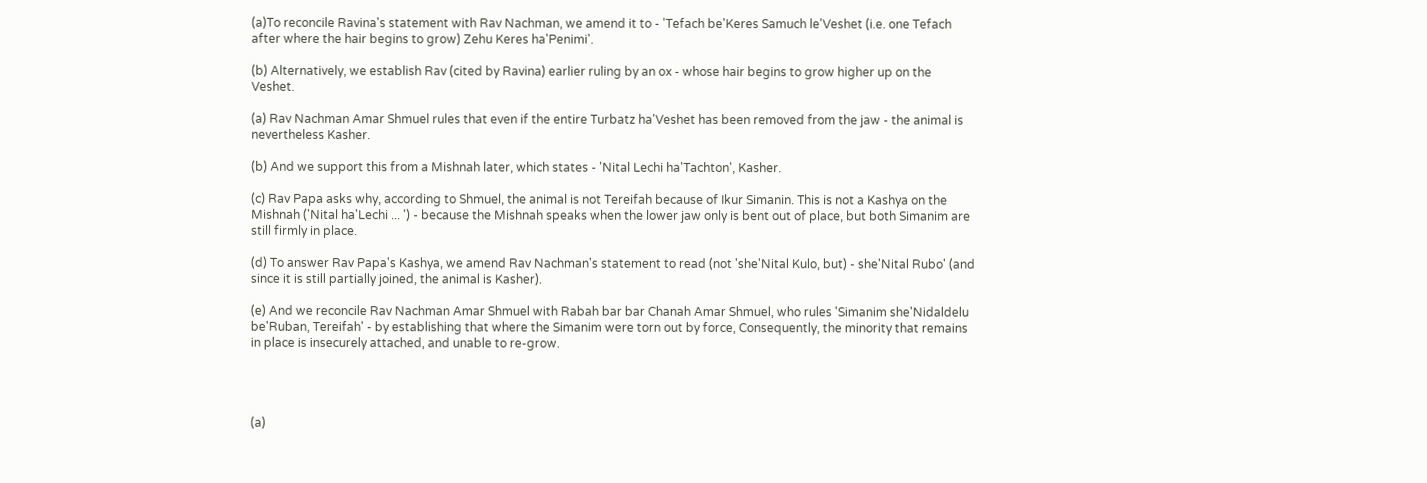(a)To reconcile Ravina's statement with Rav Nachman, we amend it to - 'Tefach be'Keres Samuch le'Veshet (i.e. one Tefach after where the hair begins to grow) Zehu Keres ha'Penimi'.

(b) Alternatively, we establish Rav (cited by Ravina) earlier ruling by an ox - whose hair begins to grow higher up on the Veshet.

(a) Rav Nachman Amar Shmuel rules that even if the entire Turbatz ha'Veshet has been removed from the jaw - the animal is nevertheless Kasher.

(b) And we support this from a Mishnah later, which states - 'Nital Lechi ha'Tachton', Kasher.

(c) Rav Papa asks why, according to Shmuel, the animal is not Tereifah because of Ikur Simanin. This is not a Kashya on the Mishnah ('Nital ha'Lechi ... ') - because the Mishnah speaks when the lower jaw only is bent out of place, but both Simanim are still firmly in place.

(d) To answer Rav Papa's Kashya, we amend Rav Nachman's statement to read (not 'she'Nital Kulo, but) - she'Nital Rubo' (and since it is still partially joined, the animal is Kasher).

(e) And we reconcile Rav Nachman Amar Shmuel with Rabah bar bar Chanah Amar Shmuel, who rules 'Simanim she'Nidaldelu be'Ruban, Tereifah' - by establishing that where the Simanim were torn out by force, Consequently, the minority that remains in place is insecurely attached, and unable to re-grow.




(a)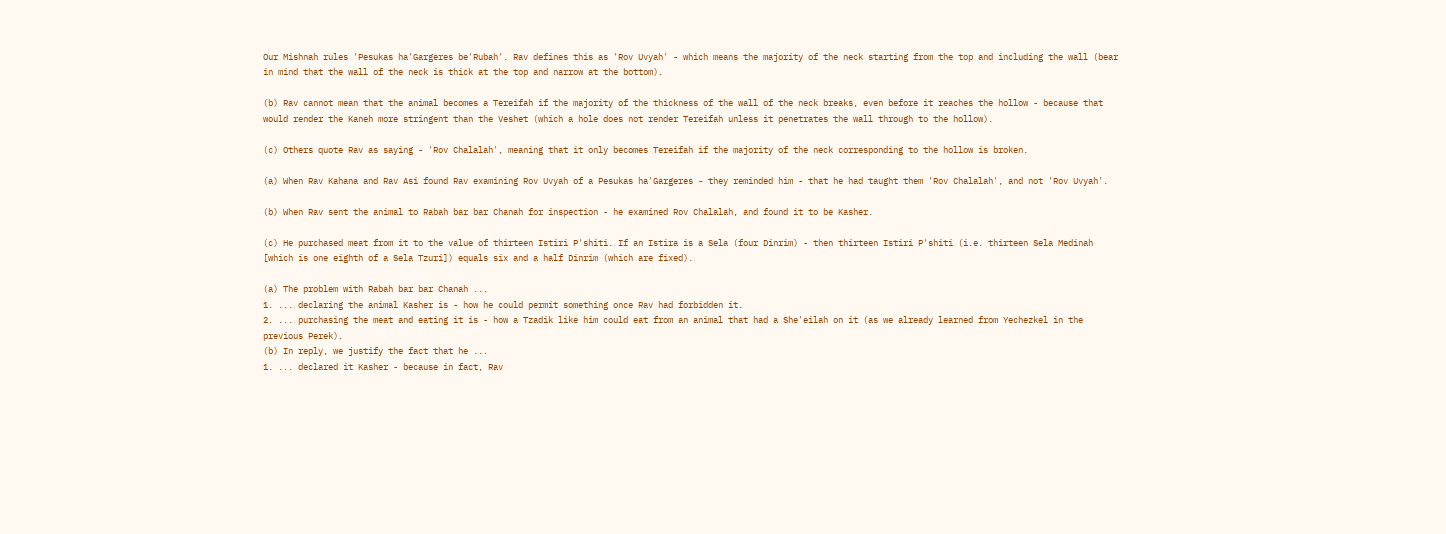Our Mishnah rules 'Pesukas ha'Gargeres be'Rubah'. Rav defines this as 'Rov Uvyah' - which means the majority of the neck starting from the top and including the wall (bear in mind that the wall of the neck is thick at the top and narrow at the bottom).

(b) Rav cannot mean that the animal becomes a Tereifah if the majority of the thickness of the wall of the neck breaks, even before it reaches the hollow - because that would render the Kaneh more stringent than the Veshet (which a hole does not render Tereifah unless it penetrates the wall through to the hollow).

(c) Others quote Rav as saying - 'Rov Chalalah', meaning that it only becomes Tereifah if the majority of the neck corresponding to the hollow is broken.

(a) When Rav Kahana and Rav Asi found Rav examining Rov Uvyah of a Pesukas ha'Gargeres - they reminded him - that he had taught them 'Rov Chalalah', and not 'Rov Uvyah'.

(b) When Rav sent the animal to Rabah bar bar Chanah for inspection - he examined Rov Chalalah, and found it to be Kasher.

(c) He purchased meat from it to the value of thirteen Istiri P'shiti. If an Istira is a Sela (four Dinrim) - then thirteen Istiri P'shiti (i.e. thirteen Sela Medinah [which is one eighth of a Sela Tzuri]) equals six and a half Dinrim (which are fixed).

(a) The problem with Rabah bar bar Chanah ...
1. ... declaring the animal Kasher is - how he could permit something once Rav had forbidden it.
2. ... purchasing the meat and eating it is - how a Tzadik like him could eat from an animal that had a She'eilah on it (as we already learned from Yechezkel in the previous Perek).
(b) In reply, we justify the fact that he ...
1. ... declared it Kasher - because in fact, Rav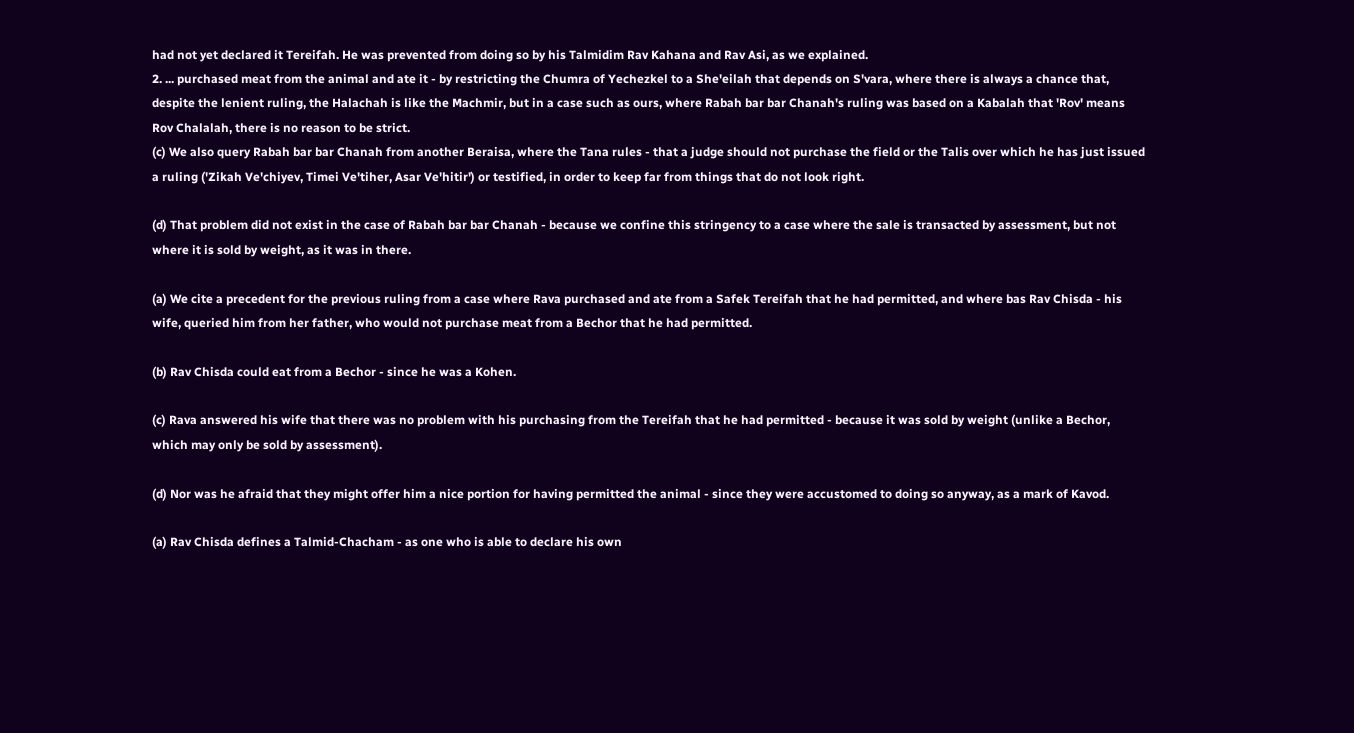had not yet declared it Tereifah. He was prevented from doing so by his Talmidim Rav Kahana and Rav Asi, as we explained.
2. ... purchased meat from the animal and ate it - by restricting the Chumra of Yechezkel to a She'eilah that depends on S'vara, where there is always a chance that, despite the lenient ruling, the Halachah is like the Machmir, but in a case such as ours, where Rabah bar bar Chanah's ruling was based on a Kabalah that 'Rov' means Rov Chalalah, there is no reason to be strict.
(c) We also query Rabah bar bar Chanah from another Beraisa, where the Tana rules - that a judge should not purchase the field or the Talis over which he has just issued a ruling ('Zikah Ve'chiyev, Timei Ve'tiher, Asar Ve'hitir') or testified, in order to keep far from things that do not look right.

(d) That problem did not exist in the case of Rabah bar bar Chanah - because we confine this stringency to a case where the sale is transacted by assessment, but not where it is sold by weight, as it was in there.

(a) We cite a precedent for the previous ruling from a case where Rava purchased and ate from a Safek Tereifah that he had permitted, and where bas Rav Chisda - his wife, queried him from her father, who would not purchase meat from a Bechor that he had permitted.

(b) Rav Chisda could eat from a Bechor - since he was a Kohen.

(c) Rava answered his wife that there was no problem with his purchasing from the Tereifah that he had permitted - because it was sold by weight (unlike a Bechor, which may only be sold by assessment).

(d) Nor was he afraid that they might offer him a nice portion for having permitted the animal - since they were accustomed to doing so anyway, as a mark of Kavod.

(a) Rav Chisda defines a Talmid-Chacham - as one who is able to declare his own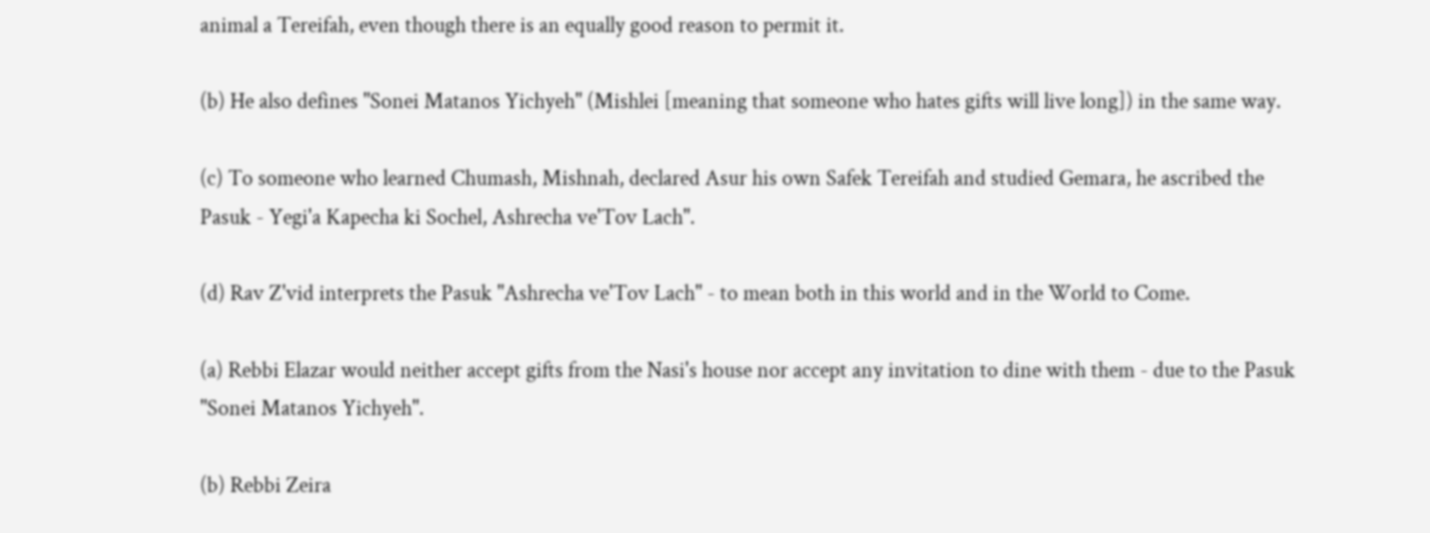animal a Tereifah, even though there is an equally good reason to permit it.

(b) He also defines "Sonei Matanos Yichyeh" (Mishlei [meaning that someone who hates gifts will live long]) in the same way.

(c) To someone who learned Chumash, Mishnah, declared Asur his own Safek Tereifah and studied Gemara, he ascribed the Pasuk - Yegi'a Kapecha ki Sochel, Ashrecha ve'Tov Lach".

(d) Rav Z'vid interprets the Pasuk "Ashrecha ve'Tov Lach" - to mean both in this world and in the World to Come.

(a) Rebbi Elazar would neither accept gifts from the Nasi's house nor accept any invitation to dine with them - due to the Pasuk "Sonei Matanos Yichyeh".

(b) Rebbi Zeira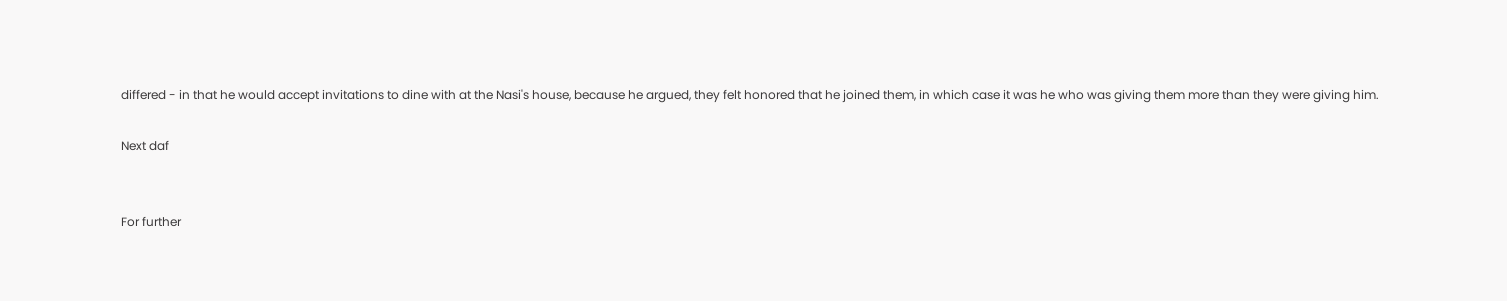differed - in that he would accept invitations to dine with at the Nasi's house, because he argued, they felt honored that he joined them, in which case it was he who was giving them more than they were giving him.

Next daf


For further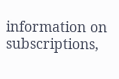information on
subscriptions,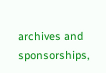archives and sponsorships,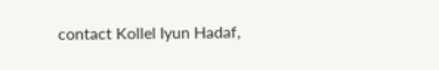contact Kollel Iyun Hadaf,